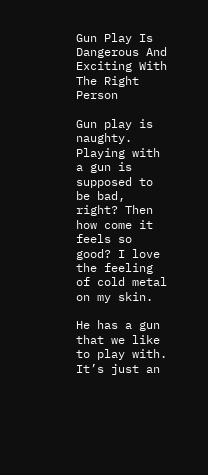Gun Play Is Dangerous And Exciting With The Right Person

Gun play is naughty. Playing with a gun is supposed to be bad, right? Then how come it feels so good? I love the feeling of cold metal on my skin.

He has a gun that we like to play with. It’s just an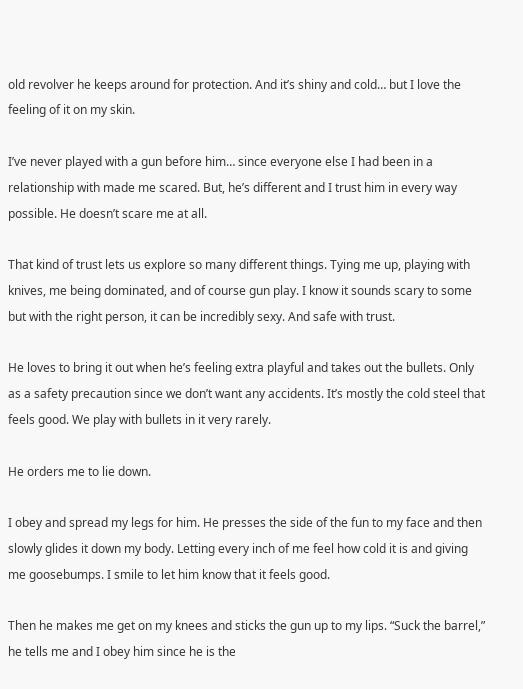old revolver he keeps around for protection. And it’s shiny and cold… but I love the feeling of it on my skin.

I’ve never played with a gun before him… since everyone else I had been in a relationship with made me scared. But, he’s different and I trust him in every way possible. He doesn’t scare me at all.

That kind of trust lets us explore so many different things. Tying me up, playing with knives, me being dominated, and of course gun play. I know it sounds scary to some but with the right person, it can be incredibly sexy. And safe with trust.

He loves to bring it out when he’s feeling extra playful and takes out the bullets. Only as a safety precaution since we don’t want any accidents. It’s mostly the cold steel that feels good. We play with bullets in it very rarely.

He orders me to lie down.

I obey and spread my legs for him. He presses the side of the fun to my face and then slowly glides it down my body. Letting every inch of me feel how cold it is and giving me goosebumps. I smile to let him know that it feels good.

Then he makes me get on my knees and sticks the gun up to my lips. “Suck the barrel,” he tells me and I obey him since he is the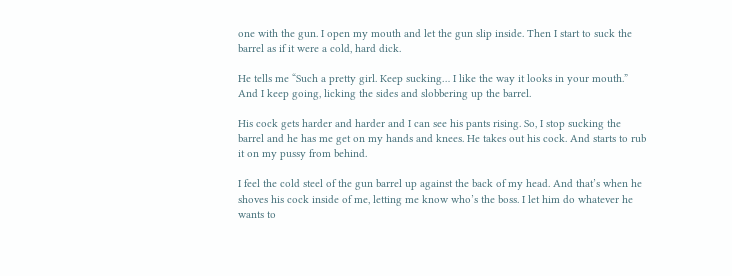one with the gun. I open my mouth and let the gun slip inside. Then I start to suck the barrel as if it were a cold, hard dick.

He tells me “Such a pretty girl. Keep sucking… I like the way it looks in your mouth.” And I keep going, licking the sides and slobbering up the barrel.

His cock gets harder and harder and I can see his pants rising. So, I stop sucking the barrel and he has me get on my hands and knees. He takes out his cock. And starts to rub it on my pussy from behind.

I feel the cold steel of the gun barrel up against the back of my head. And that’s when he shoves his cock inside of me, letting me know who’s the boss. I let him do whatever he wants to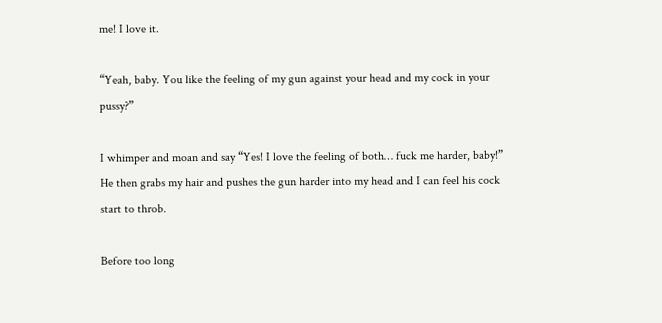me! I love it.

“Yeah, baby. You like the feeling of my gun against your head and my cock in your pussy?”

I whimper and moan and say “Yes! I love the feeling of both… fuck me harder, baby!” He then grabs my hair and pushes the gun harder into my head and I can feel his cock start to throb.

Before too long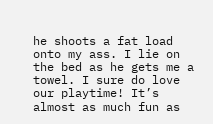he shoots a fat load onto my ass. I lie on the bed as he gets me a towel. I sure do love our playtime! It’s almost as much fun as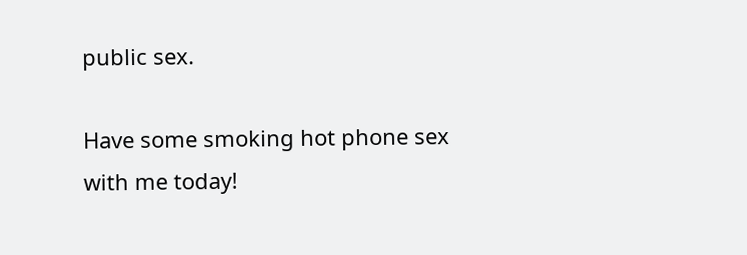public sex.

Have some smoking hot phone sex with me today!